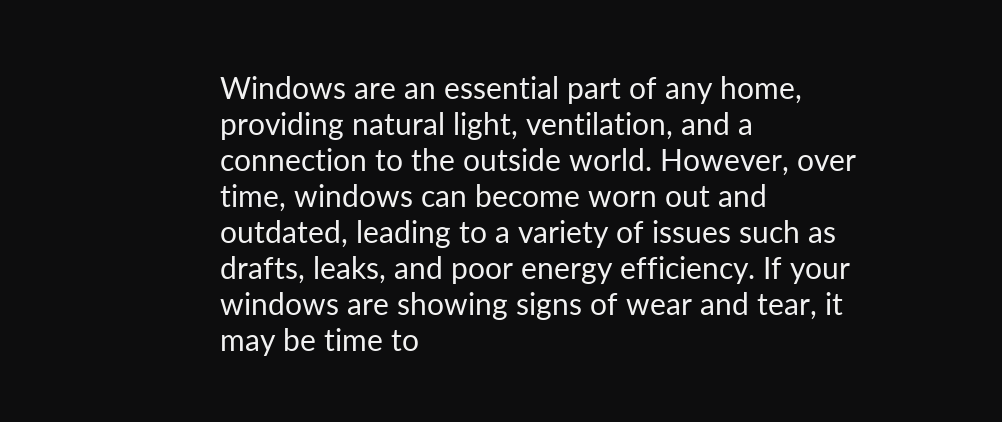Windows are an essential part of any home, providing natural light, ventilation, and a connection to the outside world. However, over time, windows can become worn out and outdated, leading to a variety of issues such as drafts, leaks, and poor energy efficiency. If your windows are showing signs of wear and tear, it may be time to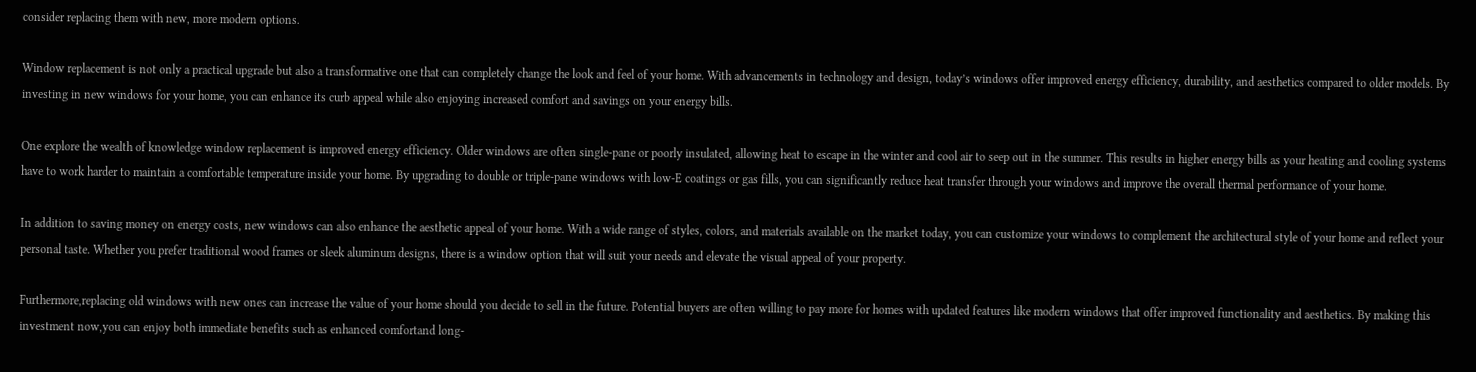consider replacing them with new, more modern options.

Window replacement is not only a practical upgrade but also a transformative one that can completely change the look and feel of your home. With advancements in technology and design, today’s windows offer improved energy efficiency, durability, and aesthetics compared to older models. By investing in new windows for your home, you can enhance its curb appeal while also enjoying increased comfort and savings on your energy bills.

One explore the wealth of knowledge window replacement is improved energy efficiency. Older windows are often single-pane or poorly insulated, allowing heat to escape in the winter and cool air to seep out in the summer. This results in higher energy bills as your heating and cooling systems have to work harder to maintain a comfortable temperature inside your home. By upgrading to double or triple-pane windows with low-E coatings or gas fills, you can significantly reduce heat transfer through your windows and improve the overall thermal performance of your home.

In addition to saving money on energy costs, new windows can also enhance the aesthetic appeal of your home. With a wide range of styles, colors, and materials available on the market today, you can customize your windows to complement the architectural style of your home and reflect your personal taste. Whether you prefer traditional wood frames or sleek aluminum designs, there is a window option that will suit your needs and elevate the visual appeal of your property.

Furthermore,replacing old windows with new ones can increase the value of your home should you decide to sell in the future. Potential buyers are often willing to pay more for homes with updated features like modern windows that offer improved functionality and aesthetics. By making this investment now,you can enjoy both immediate benefits such as enhanced comfortand long-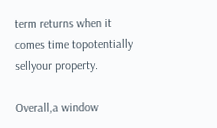term returns when it comes time topotentially sellyour property.

Overall,a window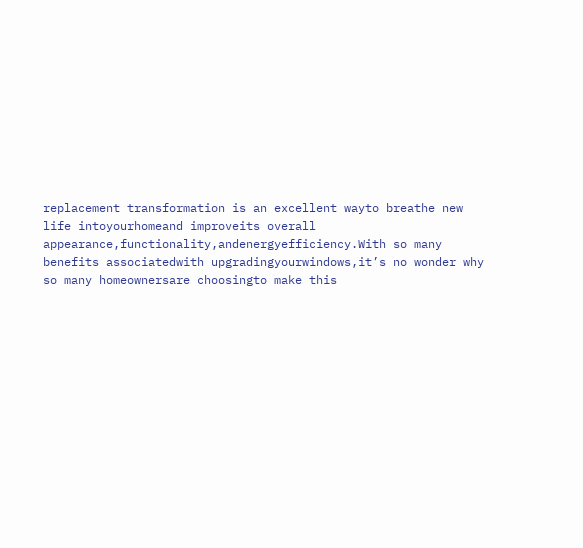replacement transformation is an excellent wayto breathe new life intoyourhomeand improveits overall appearance,functionality,andenergyefficiency.With so many benefits associatedwith upgradingyourwindows,it’s no wonder why so many homeownersare choosingto make this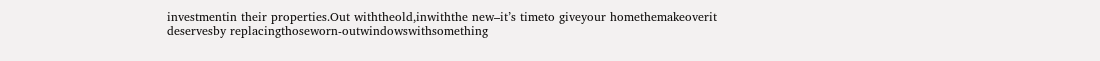investmentin their properties.Out withtheold,inwiththe new–it’s timeto giveyour homethemakeoverit deservesby replacingthoseworn-outwindowswithsomething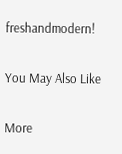freshandmodern!

You May Also Like

More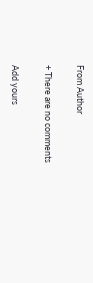From Author

+ There are no comments

Add yours